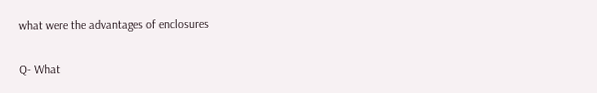what were the advantages of enclosures

Q- What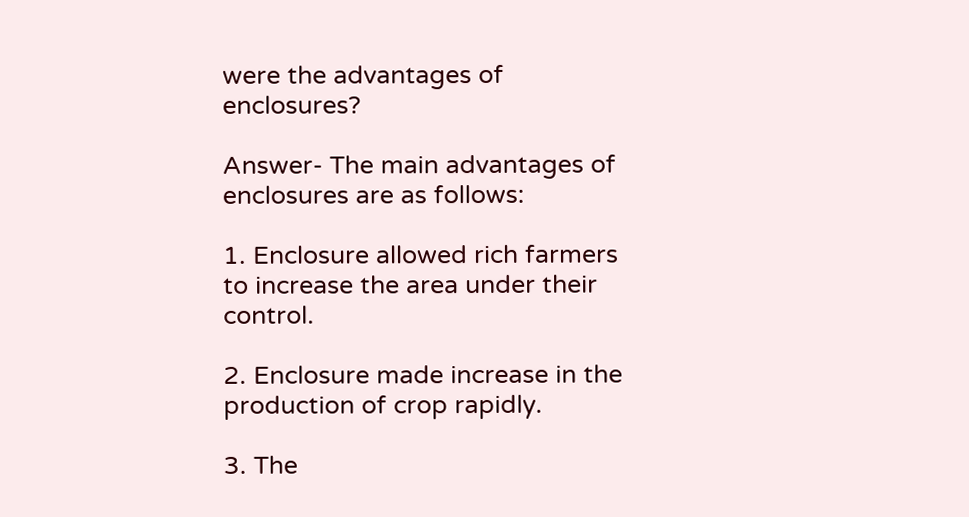were the advantages of enclosures?

Answer- The main advantages of enclosures are as follows:

1. Enclosure allowed rich farmers to increase the area under their control.

2. Enclosure made increase in the production of crop rapidly.

3. The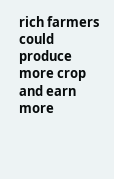rich farmers could produce more crop and earn more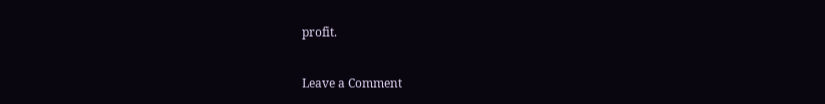profit.

Leave a Comment